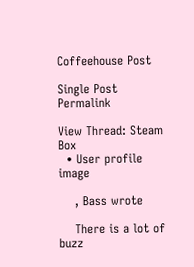Coffeehouse Post

Single Post Permalink

View Thread: Steam Box
  • User profile image

    , Bass wrote

    There is a lot of buzz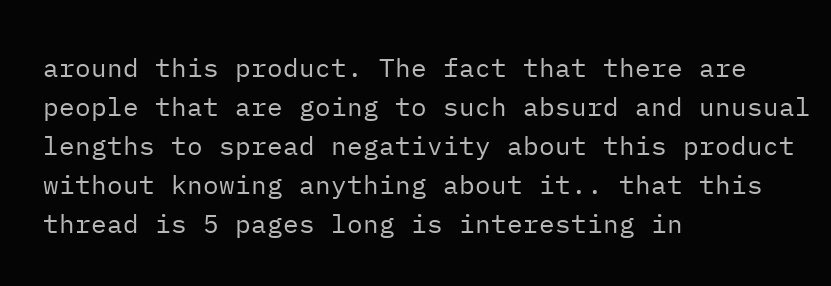around this product. The fact that there are people that are going to such absurd and unusual lengths to spread negativity about this product without knowing anything about it.. that this thread is 5 pages long is interesting in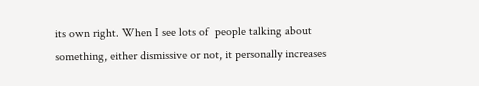its own right. When I see lots of  people talking about something, either dismissive or not, it personally increases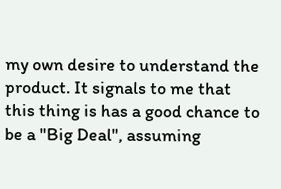my own desire to understand the product. It signals to me that this thing is has a good chance to be a "Big Deal", assuming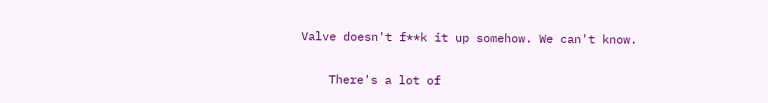Valve doesn't f**k it up somehow. We can't know.

    There's a lot of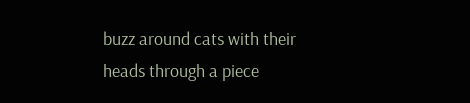buzz around cats with their heads through a piece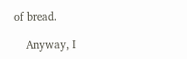of bread.

    Anyway, I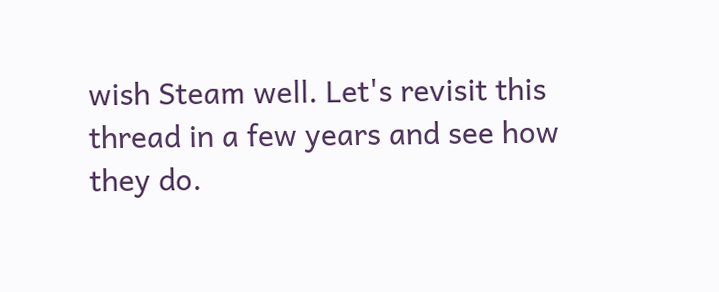wish Steam well. Let's revisit this thread in a few years and see how they do.